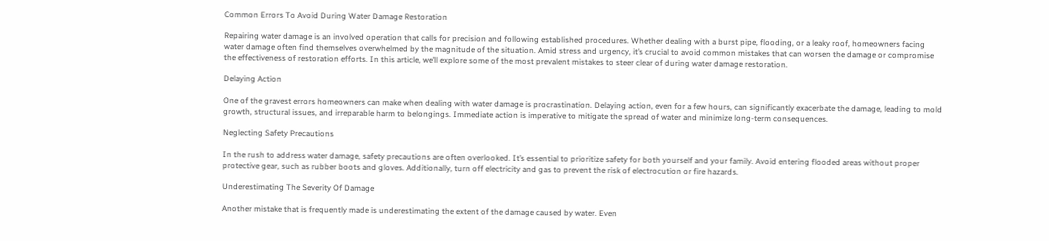Common Errors To Avoid During Water Damage Restoration

Repairing water damage is an involved operation that calls for precision and following established procedures. Whether dealing with a burst pipe, flooding, or a leaky roof, homeowners facing water damage often find themselves overwhelmed by the magnitude of the situation. Amid stress and urgency, it’s crucial to avoid common mistakes that can worsen the damage or compromise the effectiveness of restoration efforts. In this article, we’ll explore some of the most prevalent mistakes to steer clear of during water damage restoration.

Delaying Action

One of the gravest errors homeowners can make when dealing with water damage is procrastination. Delaying action, even for a few hours, can significantly exacerbate the damage, leading to mold growth, structural issues, and irreparable harm to belongings. Immediate action is imperative to mitigate the spread of water and minimize long-term consequences.

Neglecting Safety Precautions

In the rush to address water damage, safety precautions are often overlooked. It’s essential to prioritize safety for both yourself and your family. Avoid entering flooded areas without proper protective gear, such as rubber boots and gloves. Additionally, turn off electricity and gas to prevent the risk of electrocution or fire hazards.

Underestimating The Severity Of Damage

Another mistake that is frequently made is underestimating the extent of the damage caused by water. Even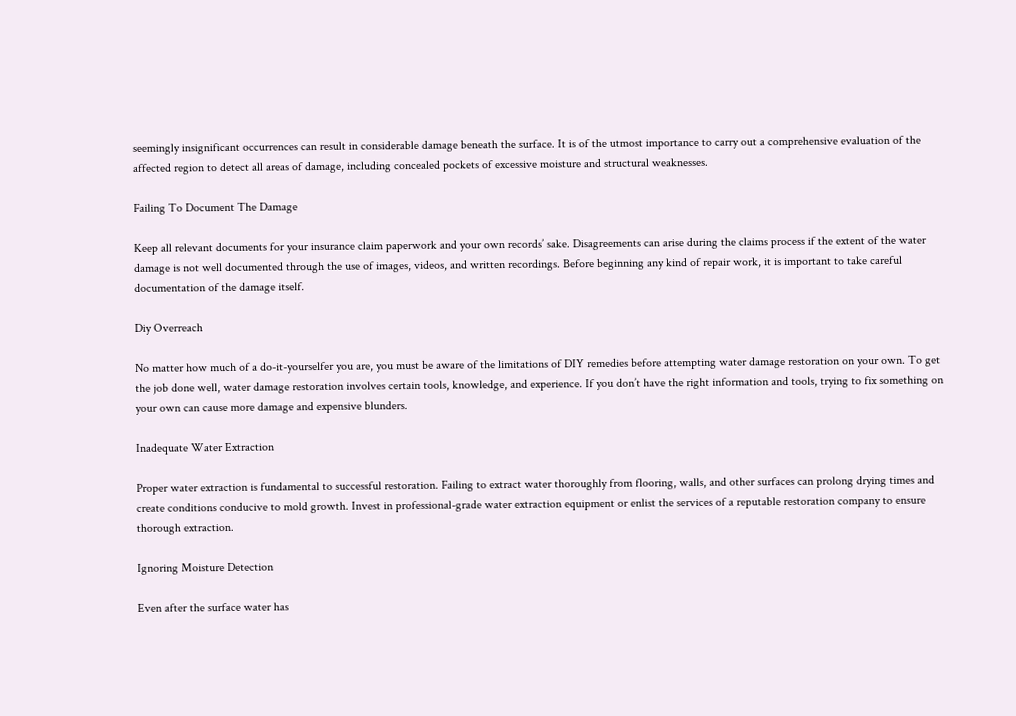seemingly insignificant occurrences can result in considerable damage beneath the surface. It is of the utmost importance to carry out a comprehensive evaluation of the affected region to detect all areas of damage, including concealed pockets of excessive moisture and structural weaknesses.

Failing To Document The Damage

Keep all relevant documents for your insurance claim paperwork and your own records’ sake. Disagreements can arise during the claims process if the extent of the water damage is not well documented through the use of images, videos, and written recordings. Before beginning any kind of repair work, it is important to take careful documentation of the damage itself.

Diy Overreach

No matter how much of a do-it-yourselfer you are, you must be aware of the limitations of DIY remedies before attempting water damage restoration on your own. To get the job done well, water damage restoration involves certain tools, knowledge, and experience. If you don’t have the right information and tools, trying to fix something on your own can cause more damage and expensive blunders.

Inadequate Water Extraction

Proper water extraction is fundamental to successful restoration. Failing to extract water thoroughly from flooring, walls, and other surfaces can prolong drying times and create conditions conducive to mold growth. Invest in professional-grade water extraction equipment or enlist the services of a reputable restoration company to ensure thorough extraction.

Ignoring Moisture Detection

Even after the surface water has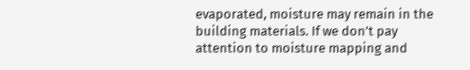evaporated, moisture may remain in the building materials. If we don’t pay attention to moisture mapping and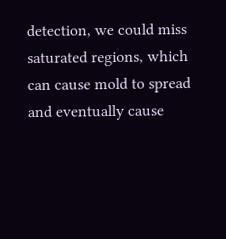detection, we could miss saturated regions, which can cause mold to spread and eventually cause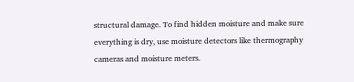structural damage. To find hidden moisture and make sure everything is dry, use moisture detectors like thermography cameras and moisture meters.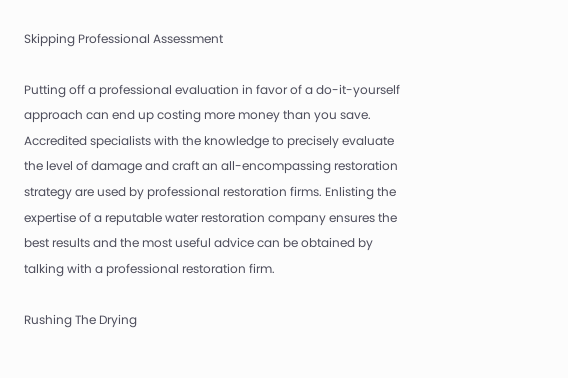Skipping Professional Assessment

Putting off a professional evaluation in favor of a do-it-yourself approach can end up costing more money than you save. Accredited specialists with the knowledge to precisely evaluate the level of damage and craft an all-encompassing restoration strategy are used by professional restoration firms. Enlisting the expertise of a reputable water restoration company ensures the best results and the most useful advice can be obtained by talking with a professional restoration firm.

Rushing The Drying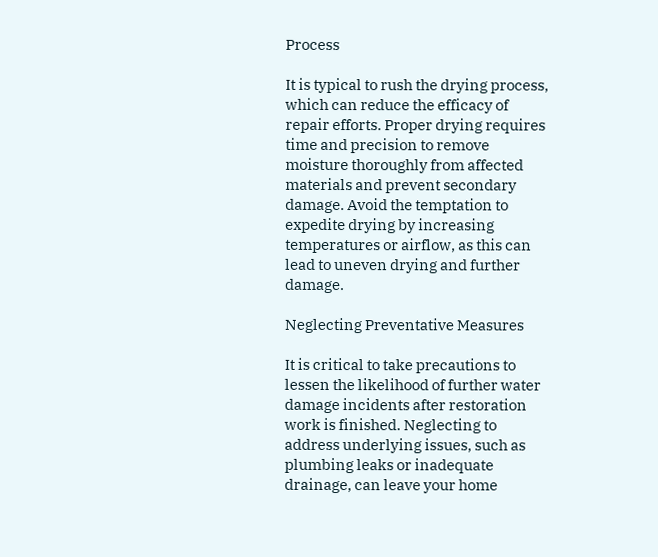Process

It is typical to rush the drying process, which can reduce the efficacy of repair efforts. Proper drying requires time and precision to remove moisture thoroughly from affected materials and prevent secondary damage. Avoid the temptation to expedite drying by increasing temperatures or airflow, as this can lead to uneven drying and further damage.

Neglecting Preventative Measures

It is critical to take precautions to lessen the likelihood of further water damage incidents after restoration work is finished. Neglecting to address underlying issues, such as plumbing leaks or inadequate drainage, can leave your home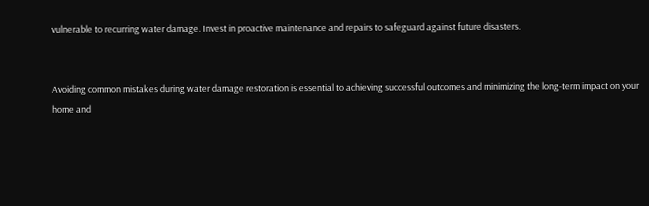vulnerable to recurring water damage. Invest in proactive maintenance and repairs to safeguard against future disasters.


Avoiding common mistakes during water damage restoration is essential to achieving successful outcomes and minimizing the long-term impact on your home and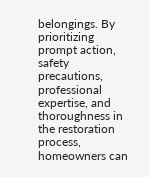belongings. By prioritizing prompt action, safety precautions, professional expertise, and thoroughness in the restoration process, homeowners can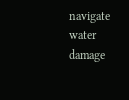navigate water damage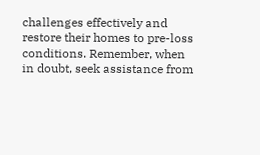challenges effectively and restore their homes to pre-loss conditions. Remember, when in doubt, seek assistance from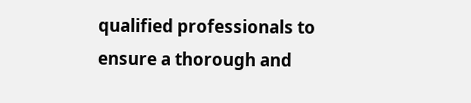qualified professionals to ensure a thorough and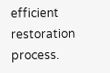efficient restoration process.